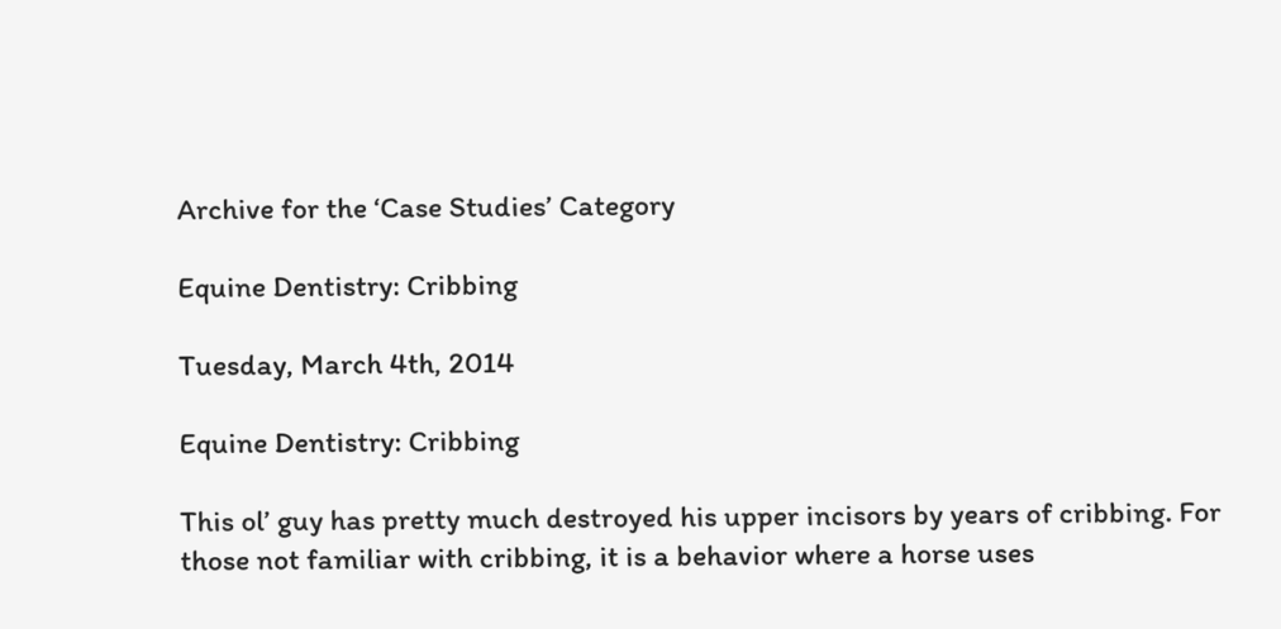Archive for the ‘Case Studies’ Category

Equine Dentistry: Cribbing

Tuesday, March 4th, 2014

Equine Dentistry: Cribbing

This ol’ guy has pretty much destroyed his upper incisors by years of cribbing. For those not familiar with cribbing, it is a behavior where a horse uses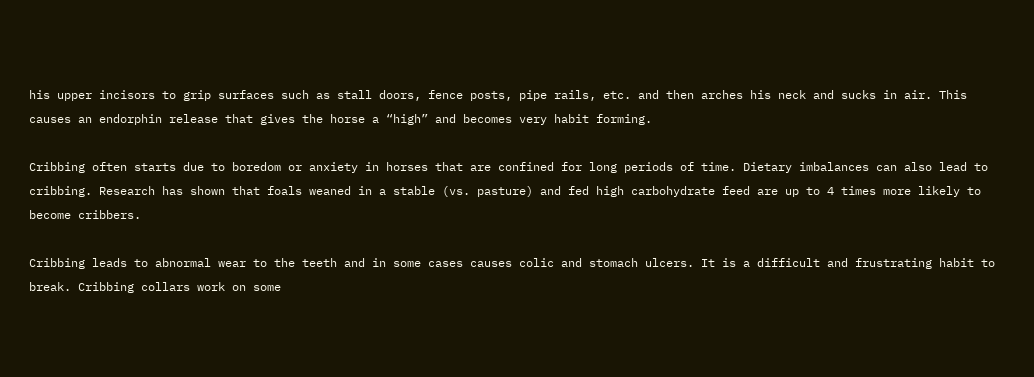his upper incisors to grip surfaces such as stall doors, fence posts, pipe rails, etc. and then arches his neck and sucks in air. This causes an endorphin release that gives the horse a “high” and becomes very habit forming.

Cribbing often starts due to boredom or anxiety in horses that are confined for long periods of time. Dietary imbalances can also lead to cribbing. Research has shown that foals weaned in a stable (vs. pasture) and fed high carbohydrate feed are up to 4 times more likely to become cribbers.

Cribbing leads to abnormal wear to the teeth and in some cases causes colic and stomach ulcers. It is a difficult and frustrating habit to break. Cribbing collars work on some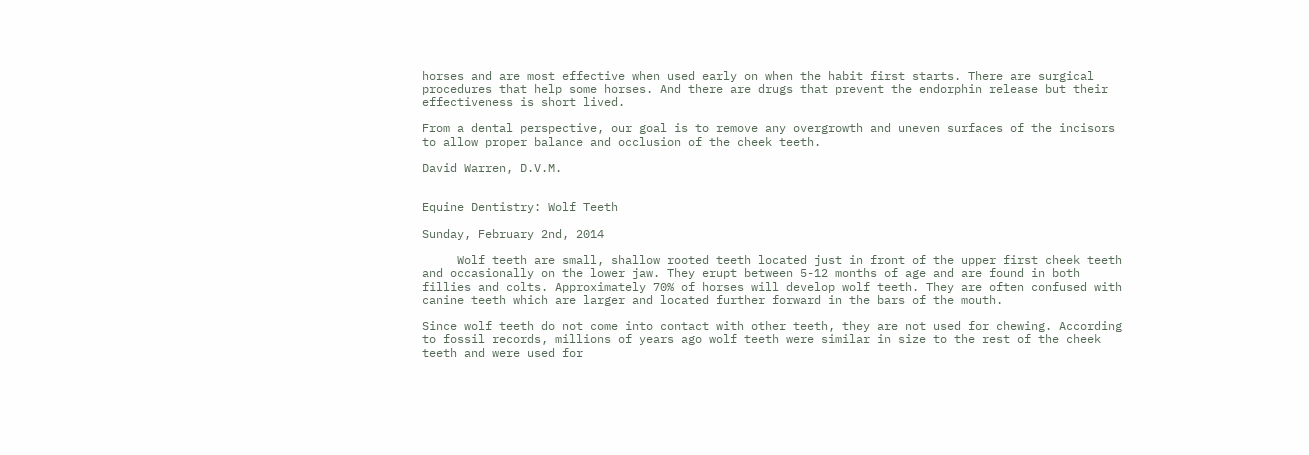horses and are most effective when used early on when the habit first starts. There are surgical procedures that help some horses. And there are drugs that prevent the endorphin release but their effectiveness is short lived.

From a dental perspective, our goal is to remove any overgrowth and uneven surfaces of the incisors to allow proper balance and occlusion of the cheek teeth.

David Warren, D.V.M.


Equine Dentistry: Wolf Teeth

Sunday, February 2nd, 2014

     Wolf teeth are small, shallow rooted teeth located just in front of the upper first cheek teeth and occasionally on the lower jaw. They erupt between 5-12 months of age and are found in both fillies and colts. Approximately 70% of horses will develop wolf teeth. They are often confused with canine teeth which are larger and located further forward in the bars of the mouth.

Since wolf teeth do not come into contact with other teeth, they are not used for chewing. According to fossil records, millions of years ago wolf teeth were similar in size to the rest of the cheek teeth and were used for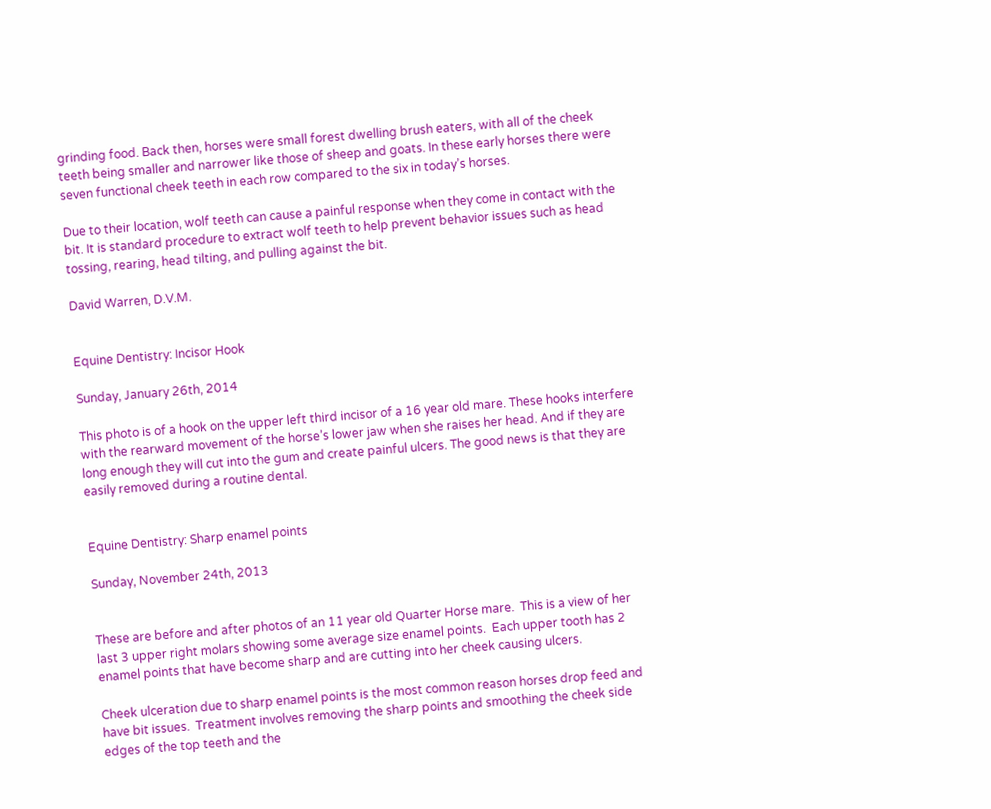grinding food. Back then, horses were small forest dwelling brush eaters, with all of the cheek teeth being smaller and narrower like those of sheep and goats. In these early horses there were seven functional cheek teeth in each row compared to the six in today’s horses.

Due to their location, wolf teeth can cause a painful response when they come in contact with the bit. It is standard procedure to extract wolf teeth to help prevent behavior issues such as head tossing, rearing, head tilting, and pulling against the bit.

David Warren, D.V.M.


Equine Dentistry: Incisor Hook

Sunday, January 26th, 2014

This photo is of a hook on the upper left third incisor of a 16 year old mare. These hooks interfere with the rearward movement of the horse’s lower jaw when she raises her head. And if they are long enough they will cut into the gum and create painful ulcers. The good news is that they are easily removed during a routine dental.


Equine Dentistry: Sharp enamel points

Sunday, November 24th, 2013


These are before and after photos of an 11 year old Quarter Horse mare.  This is a view of her last 3 upper right molars showing some average size enamel points.  Each upper tooth has 2 enamel points that have become sharp and are cutting into her cheek causing ulcers.

Cheek ulceration due to sharp enamel points is the most common reason horses drop feed and have bit issues.  Treatment involves removing the sharp points and smoothing the cheek side edges of the top teeth and the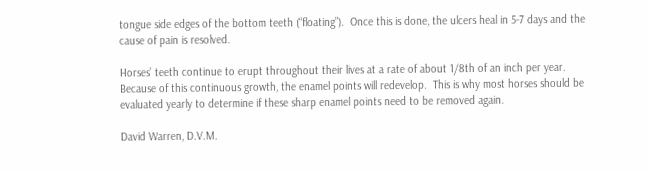tongue side edges of the bottom teeth (“floating”).  Once this is done, the ulcers heal in 5-7 days and the cause of pain is resolved.

Horses’ teeth continue to erupt throughout their lives at a rate of about 1/8th of an inch per year.  Because of this continuous growth, the enamel points will redevelop.  This is why most horses should be evaluated yearly to determine if these sharp enamel points need to be removed again.

David Warren, D.V.M.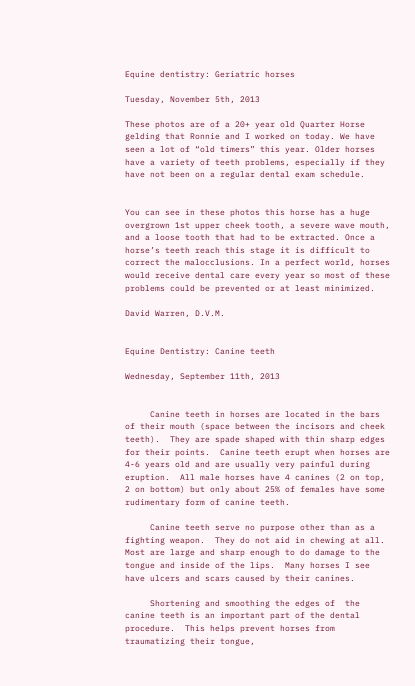Equine dentistry: Geriatric horses

Tuesday, November 5th, 2013

These photos are of a 20+ year old Quarter Horse gelding that Ronnie and I worked on today. We have seen a lot of “old timers” this year. Older horses have a variety of teeth problems, especially if they have not been on a regular dental exam schedule.


You can see in these photos this horse has a huge overgrown 1st upper cheek tooth, a severe wave mouth, and a loose tooth that had to be extracted. Once a horse’s teeth reach this stage it is difficult to correct the malocclusions. In a perfect world, horses would receive dental care every year so most of these problems could be prevented or at least minimized.

David Warren, D.V.M.


Equine Dentistry: Canine teeth

Wednesday, September 11th, 2013


     Canine teeth in horses are located in the bars of their mouth (space between the incisors and cheek teeth).  They are spade shaped with thin sharp edges for their points.  Canine teeth erupt when horses are 4-6 years old and are usually very painful during eruption.  All male horses have 4 canines (2 on top, 2 on bottom) but only about 25% of females have some rudimentary form of canine teeth.

     Canine teeth serve no purpose other than as a fighting weapon.  They do not aid in chewing at all.   Most are large and sharp enough to do damage to the tongue and inside of the lips.  Many horses I see have ulcers and scars caused by their canines.

     Shortening and smoothing the edges of  the canine teeth is an important part of the dental procedure.  This helps prevent horses from traumatizing their tongue,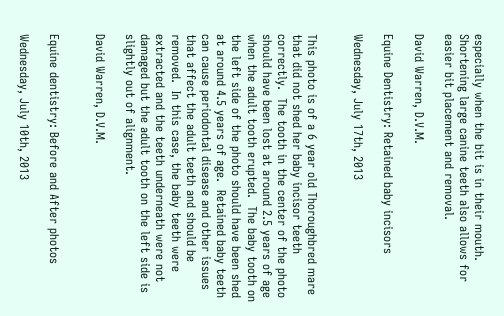especially when the bit is in their mouth.  Shortening large canine teeth also allows for easier bit placement and removal.

David Warren, D.V.M.

Equine Dentistry: Retained baby incisors

Wednesday, July 17th, 2013


This photo is of a 6 year old Thoroughbred mare that did not shed her baby incisor teeth correctly.  The tooth in the center of the photo should have been lost at around 2.5 years of age when the adult tooth erupted.  The baby tooth on the left side of the photo should have been shed at around 4.5 years of age.  Retained baby teeth can cause periodontal disease and other issues that affect the adult teeth and should be removed.  In this case, the baby teeth were extracted and the teeth underneath were not damaged but the adult tooth on the left side is slightly out of alignment.

David Warren, D.V.M.


Equine dentistry: Before and After photos

Wednesday, July 10th, 2013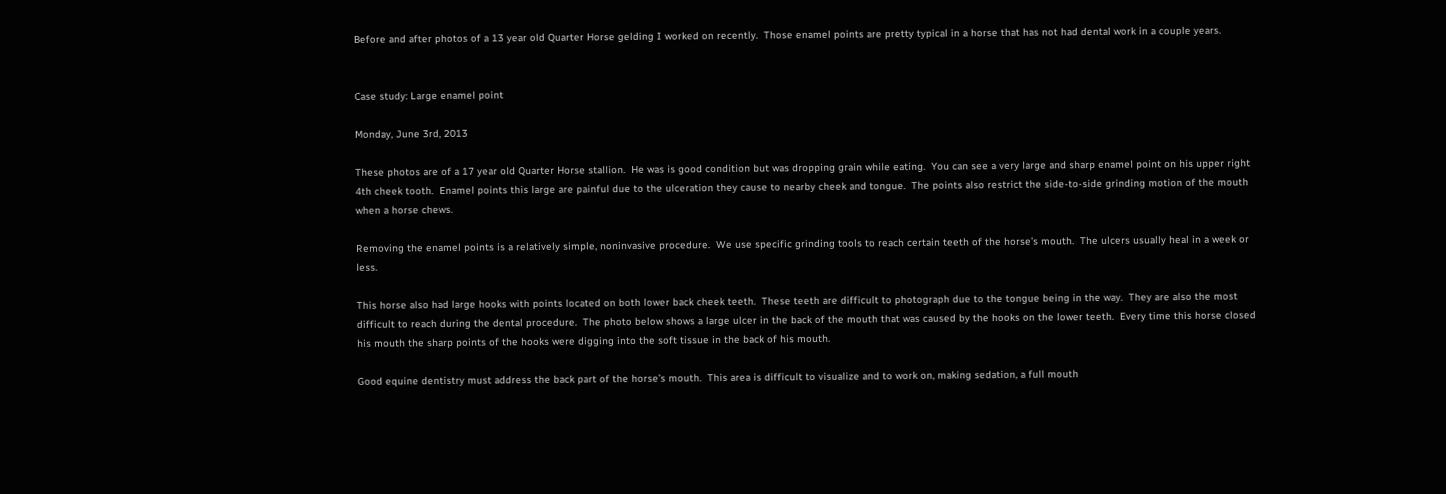Before and after photos of a 13 year old Quarter Horse gelding I worked on recently.  Those enamel points are pretty typical in a horse that has not had dental work in a couple years.


Case study: Large enamel point

Monday, June 3rd, 2013

These photos are of a 17 year old Quarter Horse stallion.  He was is good condition but was dropping grain while eating.  You can see a very large and sharp enamel point on his upper right 4th cheek tooth.  Enamel points this large are painful due to the ulceration they cause to nearby cheek and tongue.  The points also restrict the side-to-side grinding motion of the mouth when a horse chews.

Removing the enamel points is a relatively simple, noninvasive procedure.  We use specific grinding tools to reach certain teeth of the horse’s mouth.  The ulcers usually heal in a week or less.

This horse also had large hooks with points located on both lower back cheek teeth.  These teeth are difficult to photograph due to the tongue being in the way.  They are also the most difficult to reach during the dental procedure.  The photo below shows a large ulcer in the back of the mouth that was caused by the hooks on the lower teeth.  Every time this horse closed his mouth the sharp points of the hooks were digging into the soft tissue in the back of his mouth.

Good equine dentistry must address the back part of the horse’s mouth.  This area is difficult to visualize and to work on, making sedation, a full mouth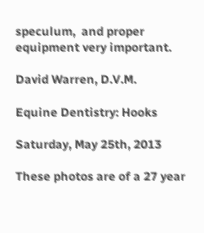speculum,  and proper equipment very important.

David Warren, D.V.M.

Equine Dentistry: Hooks

Saturday, May 25th, 2013

These photos are of a 27 year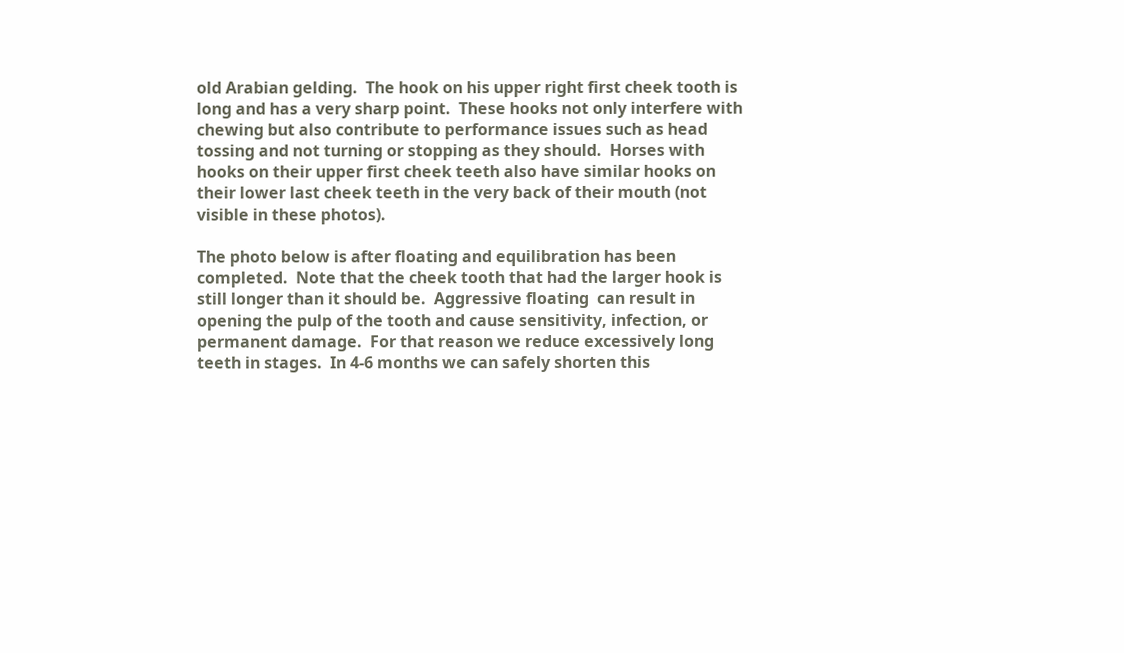old Arabian gelding.  The hook on his upper right first cheek tooth is long and has a very sharp point.  These hooks not only interfere with chewing but also contribute to performance issues such as head tossing and not turning or stopping as they should.  Horses with hooks on their upper first cheek teeth also have similar hooks on their lower last cheek teeth in the very back of their mouth (not visible in these photos).

The photo below is after floating and equilibration has been completed.  Note that the cheek tooth that had the larger hook is still longer than it should be.  Aggressive floating  can result in opening the pulp of the tooth and cause sensitivity, infection, or permanent damage.  For that reason we reduce excessively long teeth in stages.  In 4-6 months we can safely shorten this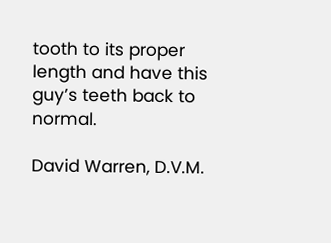tooth to its proper length and have this guy’s teeth back to normal.

David Warren, D.V.M.